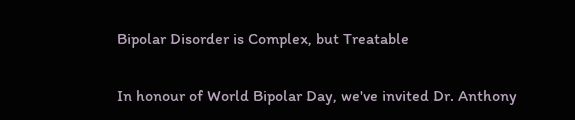Bipolar Disorder is Complex, but Treatable

In honour of World Bipolar Day, we've invited Dr. Anthony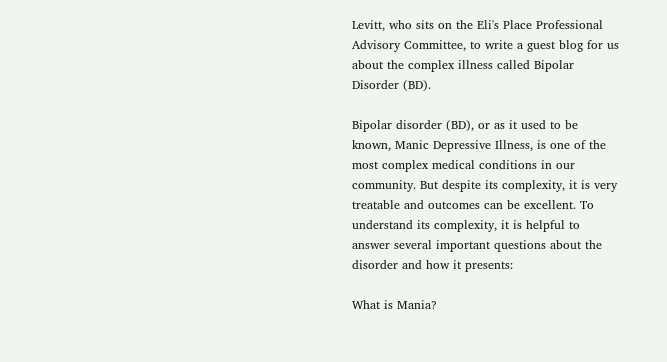Levitt, who sits on the Eli's Place Professional Advisory Committee, to write a guest blog for us about the complex illness called Bipolar Disorder (BD).

Bipolar disorder (BD), or as it used to be known, Manic Depressive Illness, is one of the most complex medical conditions in our community. But despite its complexity, it is very treatable and outcomes can be excellent. To understand its complexity, it is helpful to answer several important questions about the disorder and how it presents:

What is Mania?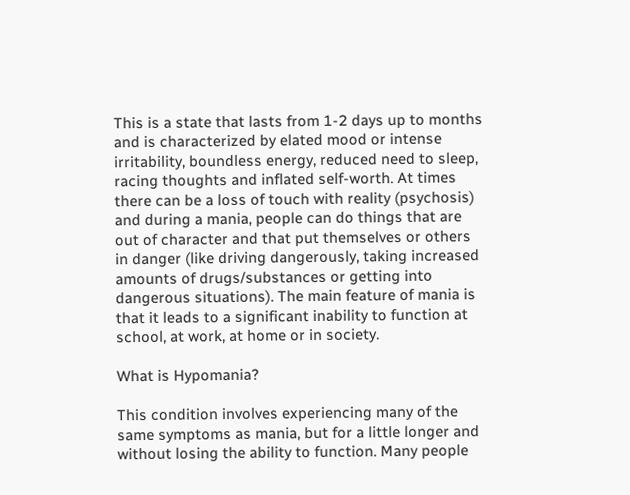This is a state that lasts from 1-2 days up to months and is characterized by elated mood or intense irritability, boundless energy, reduced need to sleep, racing thoughts and inflated self-worth. At times there can be a loss of touch with reality (psychosis) and during a mania, people can do things that are out of character and that put themselves or others in danger (like driving dangerously, taking increased amounts of drugs/substances or getting into dangerous situations). The main feature of mania is that it leads to a significant inability to function at school, at work, at home or in society.

What is Hypomania?

This condition involves experiencing many of the same symptoms as mania, but for a little longer and without losing the ability to function. Many people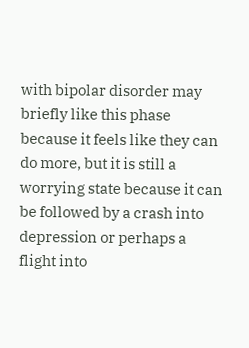with bipolar disorder may briefly like this phase because it feels like they can do more, but it is still a worrying state because it can be followed by a crash into depression or perhaps a flight into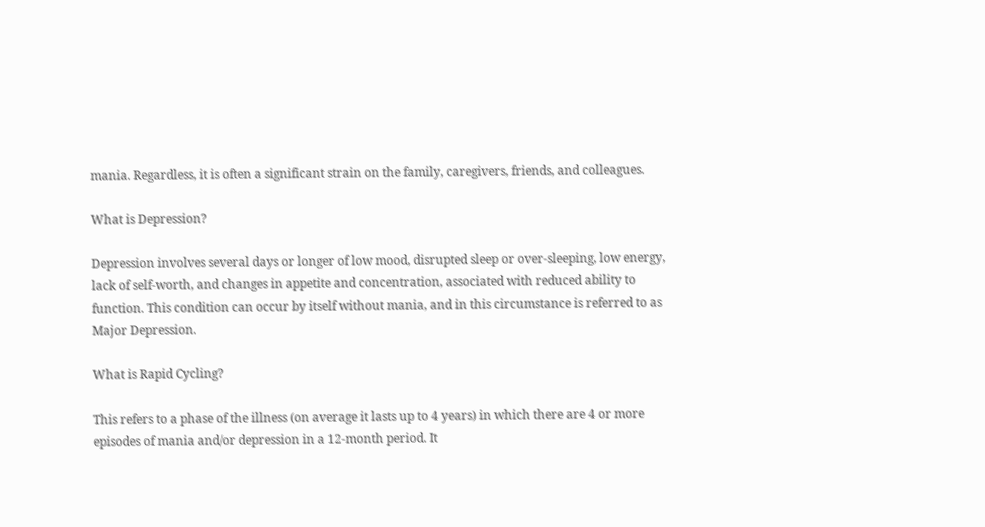mania. Regardless, it is often a significant strain on the family, caregivers, friends, and colleagues.

What is Depression?

Depression involves several days or longer of low mood, disrupted sleep or over-sleeping, low energy, lack of self-worth, and changes in appetite and concentration, associated with reduced ability to function. This condition can occur by itself without mania, and in this circumstance is referred to as Major Depression.

What is Rapid Cycling?

This refers to a phase of the illness (on average it lasts up to 4 years) in which there are 4 or more episodes of mania and/or depression in a 12-month period. It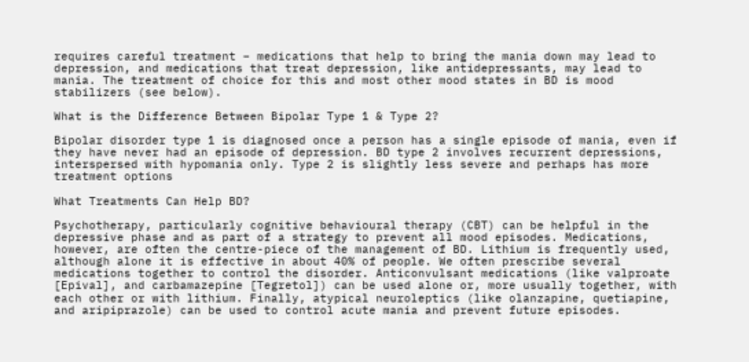requires careful treatment – medications that help to bring the mania down may lead to depression, and medications that treat depression, like antidepressants, may lead to mania. The treatment of choice for this and most other mood states in BD is mood stabilizers (see below).

What is the Difference Between Bipolar Type 1 & Type 2?

Bipolar disorder type 1 is diagnosed once a person has a single episode of mania, even if they have never had an episode of depression. BD type 2 involves recurrent depressions, interspersed with hypomania only. Type 2 is slightly less severe and perhaps has more treatment options

What Treatments Can Help BD?

Psychotherapy, particularly cognitive behavioural therapy (CBT) can be helpful in the depressive phase and as part of a strategy to prevent all mood episodes. Medications, however, are often the centre-piece of the management of BD. Lithium is frequently used, although alone it is effective in about 40% of people. We often prescribe several medications together to control the disorder. Anticonvulsant medications (like valproate [Epival], and carbamazepine [Tegretol]) can be used alone or, more usually together, with each other or with lithium. Finally, atypical neuroleptics (like olanzapine, quetiapine, and aripiprazole) can be used to control acute mania and prevent future episodes.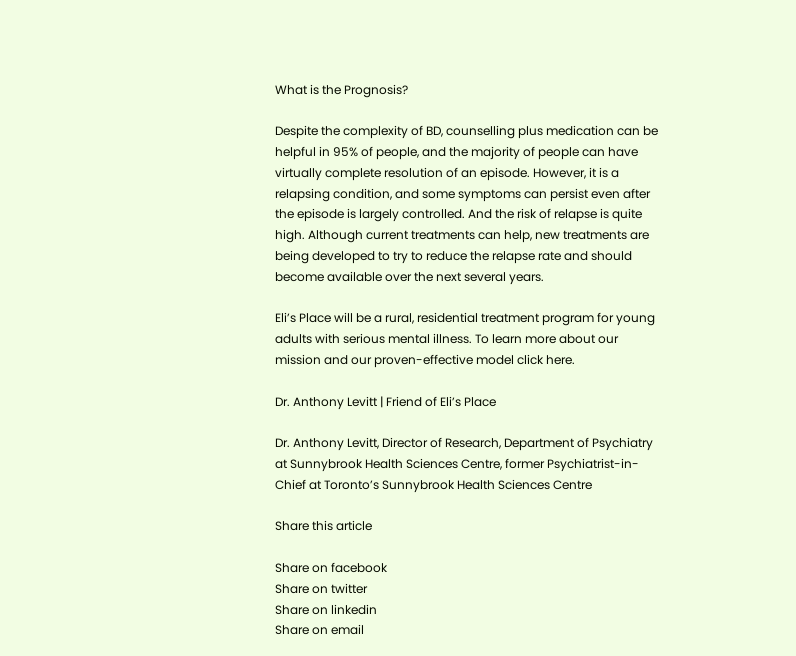What is the Prognosis?

Despite the complexity of BD, counselling plus medication can be helpful in 95% of people, and the majority of people can have virtually complete resolution of an episode. However, it is a relapsing condition, and some symptoms can persist even after the episode is largely controlled. And the risk of relapse is quite high. Although current treatments can help, new treatments are being developed to try to reduce the relapse rate and should become available over the next several years.

Eli’s Place will be a rural, residential treatment program for young adults with serious mental illness. To learn more about our mission and our proven-effective model click here.

Dr. Anthony Levitt | Friend of Eli’s Place

Dr. Anthony Levitt, Director of Research, Department of Psychiatry at Sunnybrook Health Sciences Centre, former Psychiatrist-in-Chief at Toronto’s Sunnybrook Health Sciences Centre

Share this article

Share on facebook
Share on twitter
Share on linkedin
Share on email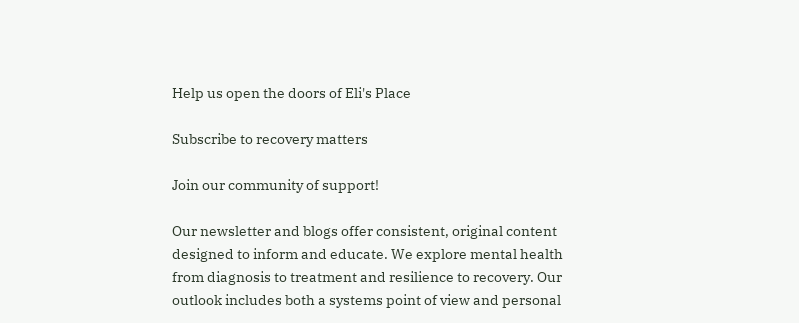Help us open the doors of Eli's Place

Subscribe to recovery matters

Join our community of support!

Our newsletter and blogs offer consistent, original content designed to inform and educate. We explore mental health from diagnosis to treatment and resilience to recovery. Our outlook includes both a systems point of view and personal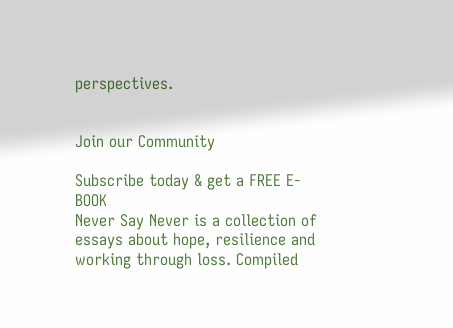perspectives.


Join our Community

Subscribe today & get a FREE E-BOOK
Never Say Never is a collection of essays about hope, resilience and working through loss. Compiled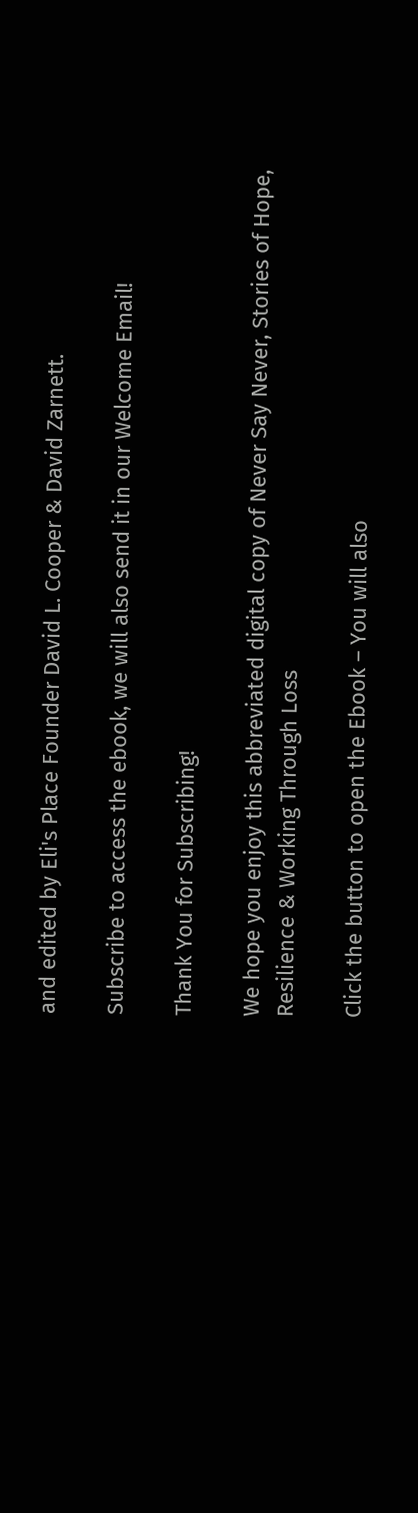and edited by Eli's Place Founder David L. Cooper & David Zarnett.

Subscribe to access the ebook, we will also send it in our Welcome Email!

Thank You for Subscribing!

We hope you enjoy this abbreviated digital copy of Never Say Never, Stories of Hope, Resilience & Working Through Loss

Click the button to open the Ebook – You will also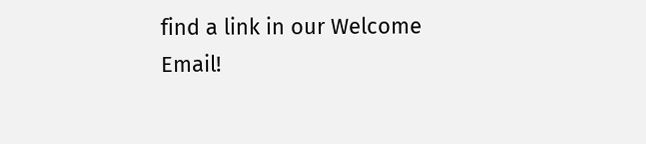find a link in our Welcome Email!